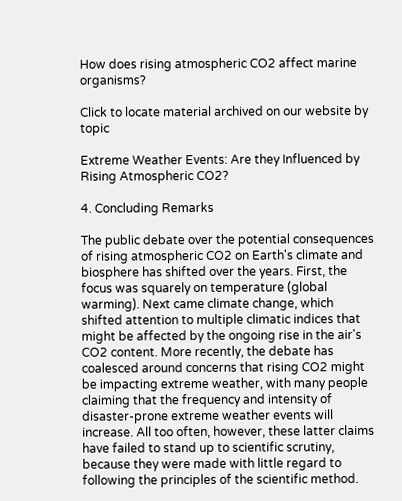How does rising atmospheric CO2 affect marine organisms?

Click to locate material archived on our website by topic

Extreme Weather Events: Are they Influenced by Rising Atmospheric CO2?

4. Concluding Remarks

The public debate over the potential consequences of rising atmospheric CO2 on Earth's climate and biosphere has shifted over the years. First, the focus was squarely on temperature (global warming). Next came climate change, which shifted attention to multiple climatic indices that might be affected by the ongoing rise in the air's CO2 content. More recently, the debate has coalesced around concerns that rising CO2 might be impacting extreme weather, with many people claiming that the frequency and intensity of disaster-prone extreme weather events will increase. All too often, however, these latter claims have failed to stand up to scientific scrutiny, because they were made with little regard to following the principles of the scientific method.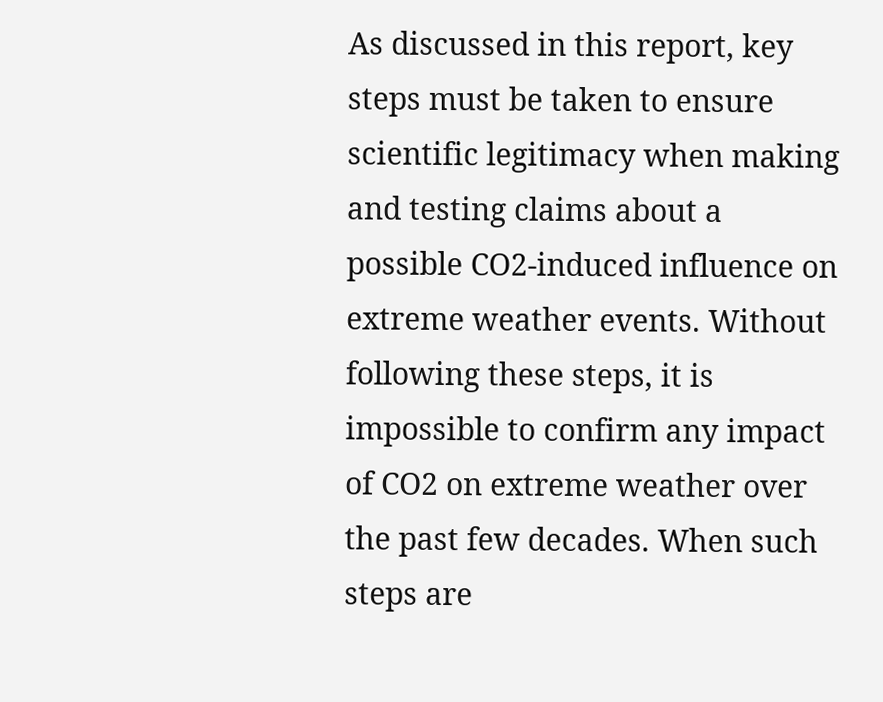As discussed in this report, key steps must be taken to ensure scientific legitimacy when making and testing claims about a possible CO2-induced influence on extreme weather events. Without following these steps, it is impossible to confirm any impact of CO2 on extreme weather over the past few decades. When such steps are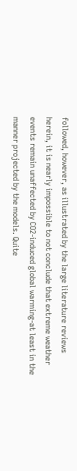followed, however, as illustrated by the large literature reviews herein, it is nearly impossible to not conclude that extreme weather events remain unaffected by CO2-induced global warming-at least in the manner projected by the models. Quite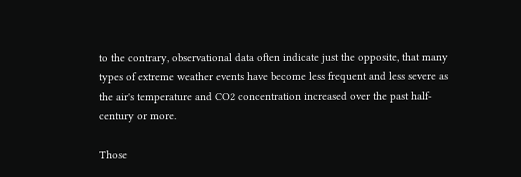to the contrary, observational data often indicate just the opposite, that many types of extreme weather events have become less frequent and less severe as the air's temperature and CO2 concentration increased over the past half-century or more.

Those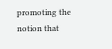promoting the notion that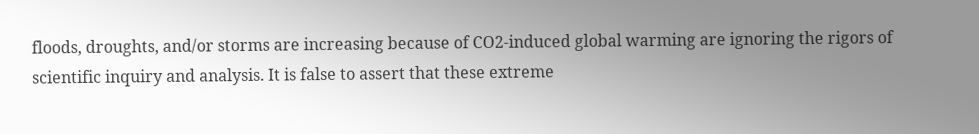floods, droughts, and/or storms are increasing because of CO2-induced global warming are ignoring the rigors of scientific inquiry and analysis. It is false to assert that these extreme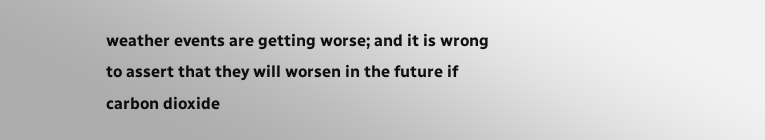weather events are getting worse; and it is wrong to assert that they will worsen in the future if carbon dioxide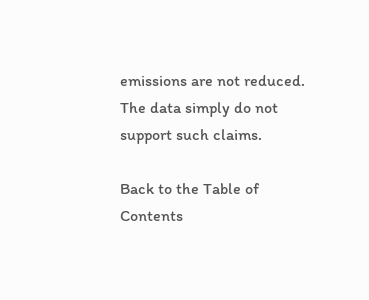emissions are not reduced. The data simply do not support such claims.

Back to the Table of Contents